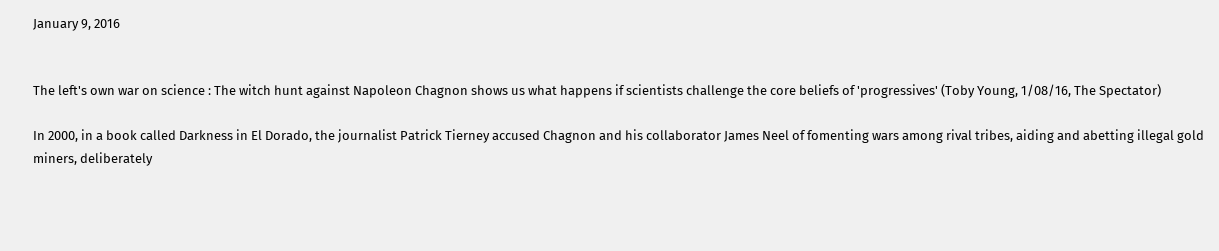January 9, 2016


The left's own war on science : The witch hunt against Napoleon Chagnon shows us what happens if scientists challenge the core beliefs of 'progressives' (Toby Young, 1/08/16, The Spectator)

In 2000, in a book called Darkness in El Dorado, the journalist Patrick Tierney accused Chagnon and his collaborator James Neel of fomenting wars among rival tribes, aiding and abetting illegal gold miners, deliberately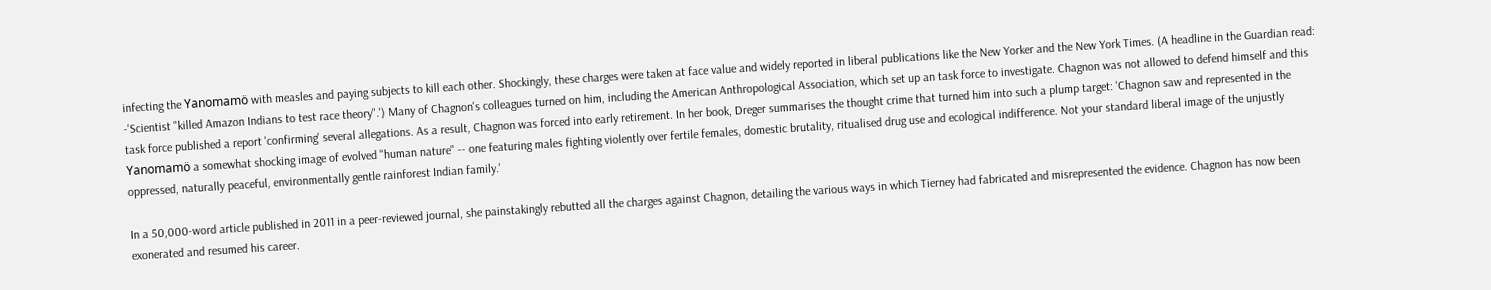infecting the Yanomamö with measles and paying subjects to kill each other. Shockingly, these charges were taken at face value and widely reported in liberal publications like the New Yorker and the New York Times. (A headline in the Guardian read: -'Scientist "killed Amazon Indians to test race theory".') Many of Chagnon's colleagues turned on him, including the American Anthropological Association, which set up an task force to investigate. Chagnon was not allowed to defend himself and this task force published a report 'confirming' several allegations. As a result, Chagnon was forced into early retirement. In her book, Dreger summarises the thought crime that turned him into such a plump target: 'Chagnon saw and represented in the Yanomamö a somewhat shocking image of evolved "human nature" -- one featuring males fighting violently over fertile females, domestic brutality, ritualised drug use and ecological indifference. Not your standard liberal image of the unjustly oppressed, naturally peaceful, environmentally gentle rainforest Indian family.'

In a 50,000-word article published in 2011 in a peer-reviewed journal, she painstakingly rebutted all the charges against Chagnon, detailing the various ways in which Tierney had fabricated and misrepresented the evidence. Chagnon has now been exonerated and resumed his career.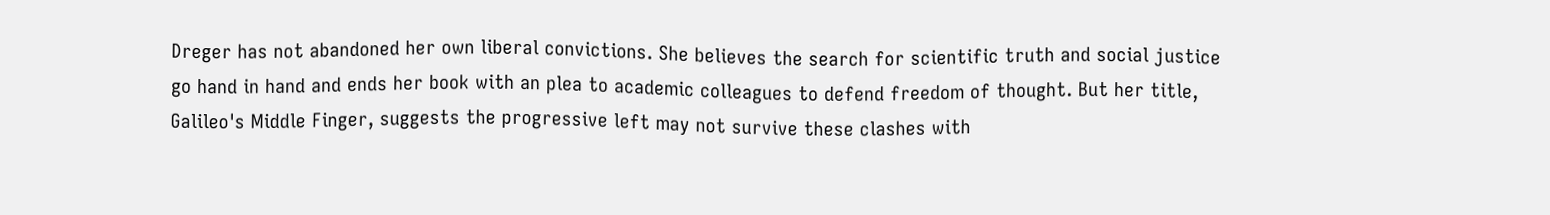Dreger has not abandoned her own liberal convictions. She believes the search for scientific truth and social justice go hand in hand and ends her book with an plea to academic colleagues to defend freedom of thought. But her title, Galileo's Middle Finger, suggests the progressive left may not survive these clashes with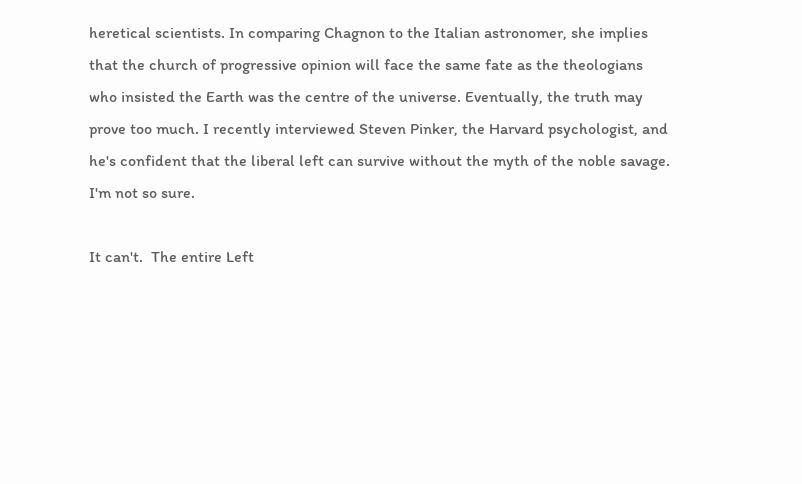heretical scientists. In comparing Chagnon to the Italian astronomer, she implies that the church of progressive opinion will face the same fate as the theologians who insisted the Earth was the centre of the universe. Eventually, the truth may prove too much. I recently interviewed Steven Pinker, the Harvard psychologist, and he's confident that the liberal left can survive without the myth of the noble savage. I'm not so sure.

It can't.  The entire Left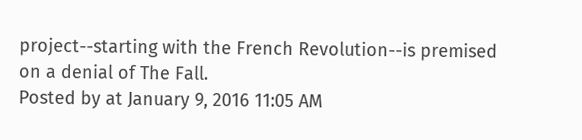project--starting with the French Revolution--is premised on a denial of The Fall.
Posted by at January 9, 2016 11:05 AM